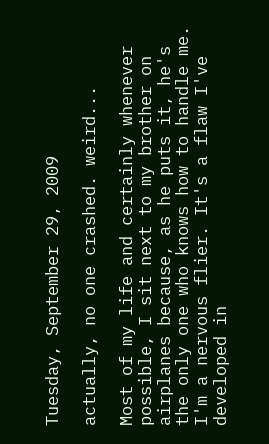Tuesday, September 29, 2009

actually, no one crashed. weird...

Most of my life and certainly whenever possible, I sit next to my brother on airplanes because, as he puts it, he's the only one who knows how to handle me.
I'm a nervous flier. It's a flaw I've developed in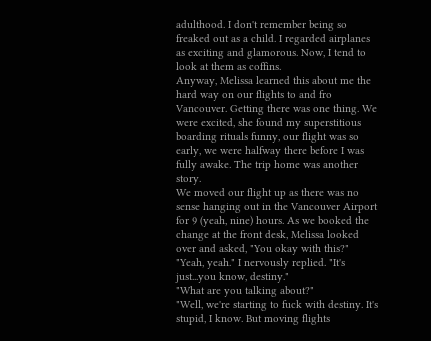adulthood. I don't remember being so freaked out as a child. I regarded airplanes as exciting and glamorous. Now, I tend to look at them as coffins.
Anyway, Melissa learned this about me the hard way on our flights to and fro Vancouver. Getting there was one thing. We were excited, she found my superstitious boarding rituals funny, our flight was so early, we were halfway there before I was fully awake. The trip home was another story.
We moved our flight up as there was no sense hanging out in the Vancouver Airport for 9 (yeah, nine) hours. As we booked the change at the front desk, Melissa looked over and asked, "You okay with this?"
"Yeah, yeah." I nervously replied. "It's just...you know, destiny."
"What are you talking about?"
"Well, we're starting to fuck with destiny. It's stupid, I know. But moving flights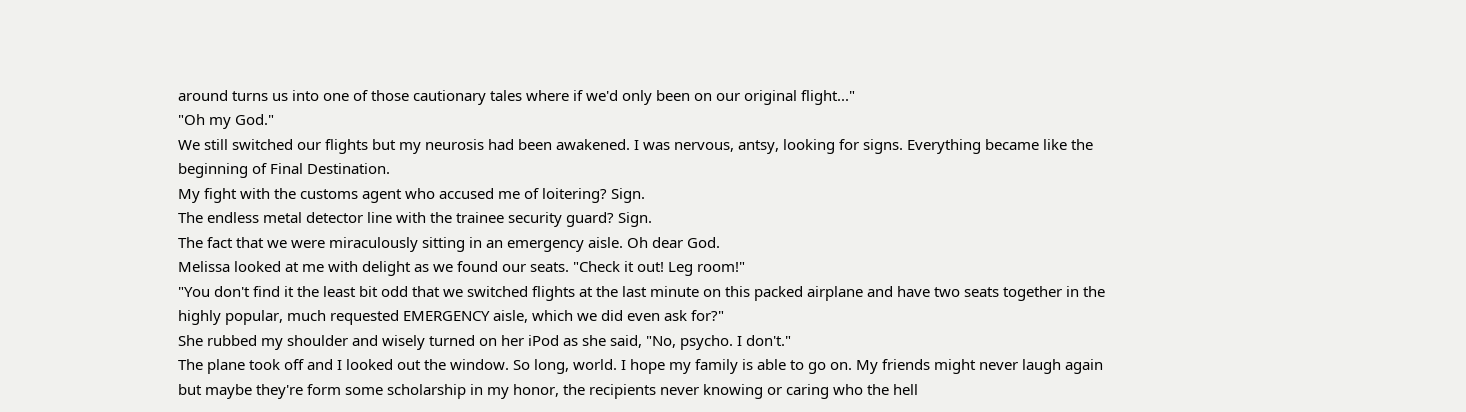around turns us into one of those cautionary tales where if we'd only been on our original flight..."
"Oh my God."
We still switched our flights but my neurosis had been awakened. I was nervous, antsy, looking for signs. Everything became like the beginning of Final Destination.
My fight with the customs agent who accused me of loitering? Sign.
The endless metal detector line with the trainee security guard? Sign.
The fact that we were miraculously sitting in an emergency aisle. Oh dear God.
Melissa looked at me with delight as we found our seats. "Check it out! Leg room!"
"You don't find it the least bit odd that we switched flights at the last minute on this packed airplane and have two seats together in the highly popular, much requested EMERGENCY aisle, which we did even ask for?"
She rubbed my shoulder and wisely turned on her iPod as she said, "No, psycho. I don't."
The plane took off and I looked out the window. So long, world. I hope my family is able to go on. My friends might never laugh again but maybe they're form some scholarship in my honor, the recipients never knowing or caring who the hell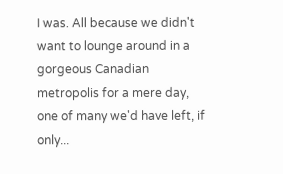I was. All because we didn't want to lounge around in a gorgeous Canadian metropolis for a mere day, one of many we'd have left, if only...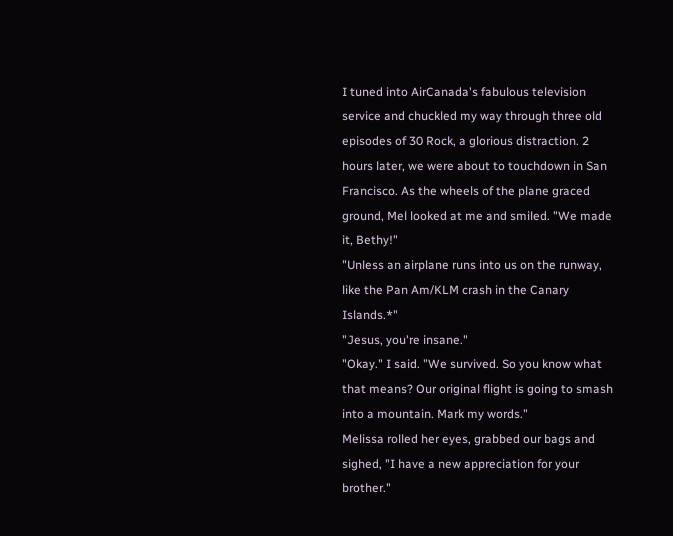I tuned into AirCanada's fabulous television service and chuckled my way through three old episodes of 30 Rock, a glorious distraction. 2 hours later, we were about to touchdown in San Francisco. As the wheels of the plane graced ground, Mel looked at me and smiled. "We made it, Bethy!"
"Unless an airplane runs into us on the runway, like the Pan Am/KLM crash in the Canary Islands.*"
"Jesus, you're insane."
"Okay." I said. "We survived. So you know what that means? Our original flight is going to smash into a mountain. Mark my words."
Melissa rolled her eyes, grabbed our bags and sighed, "I have a new appreciation for your brother."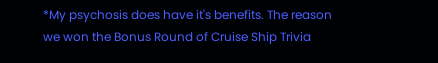*My psychosis does have it's benefits. The reason we won the Bonus Round of Cruise Ship Trivia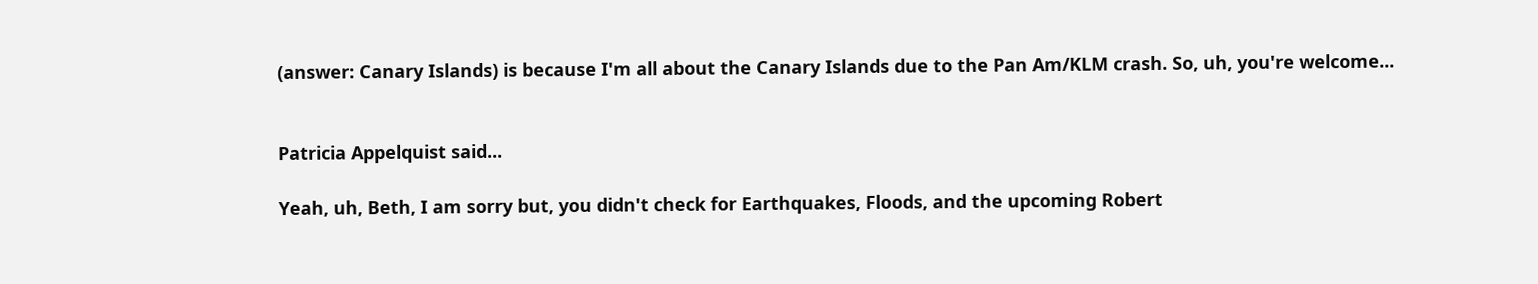(answer: Canary Islands) is because I'm all about the Canary Islands due to the Pan Am/KLM crash. So, uh, you're welcome...


Patricia Appelquist said...

Yeah, uh, Beth, I am sorry but, you didn't check for Earthquakes, Floods, and the upcoming Robert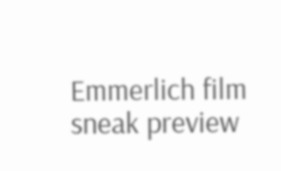Emmerlich film sneak preview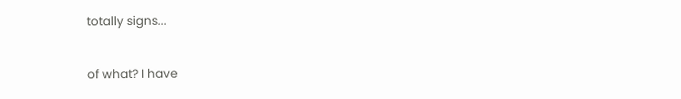totally signs...

of what? I have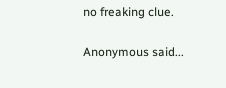no freaking clue.

Anonymous said...